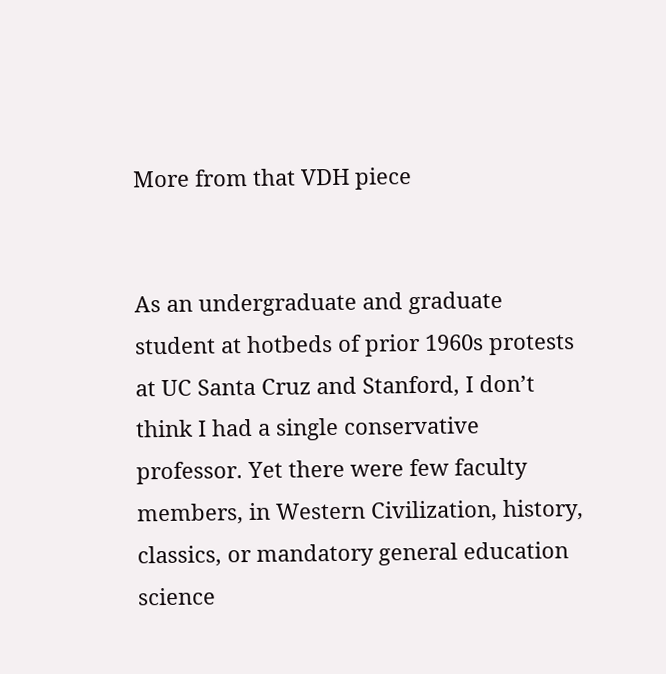More from that VDH piece


As an undergraduate and graduate student at hotbeds of prior 1960s protests at UC Santa Cruz and Stanford, I don’t think I had a single conservative professor. Yet there were few faculty members, in Western Civilization, history, classics, or mandatory general education science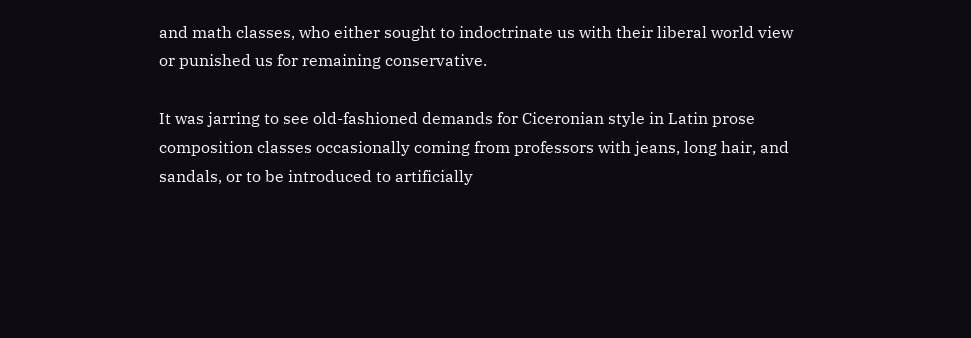and math classes, who either sought to indoctrinate us with their liberal world view or punished us for remaining conservative.

It was jarring to see old-fashioned demands for Ciceronian style in Latin prose composition classes occasionally coming from professors with jeans, long hair, and sandals, or to be introduced to artificially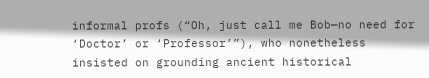informal profs (“Oh, just call me Bob—no need for ‘Doctor’ or ‘Professor’”), who nonetheless insisted on grounding ancient historical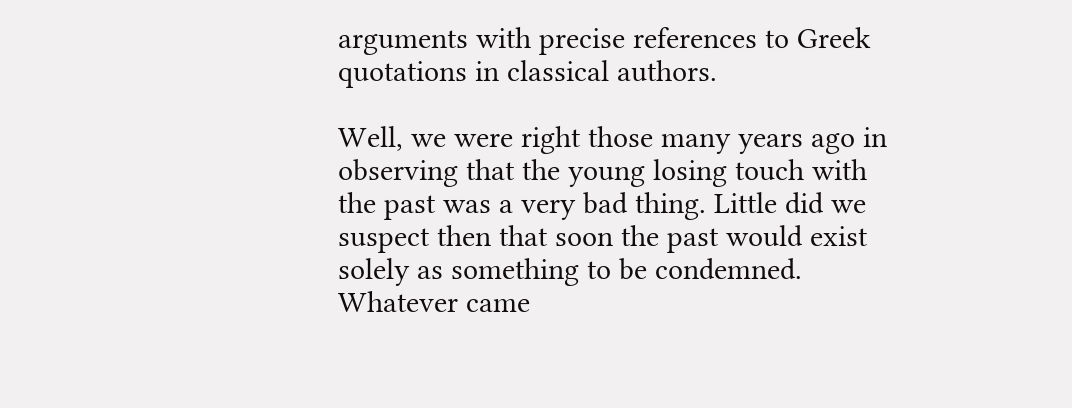arguments with precise references to Greek quotations in classical authors.

Well, we were right those many years ago in observing that the young losing touch with the past was a very bad thing. Little did we suspect then that soon the past would exist solely as something to be condemned. Whatever came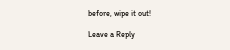before, wipe it out!

Leave a Reply